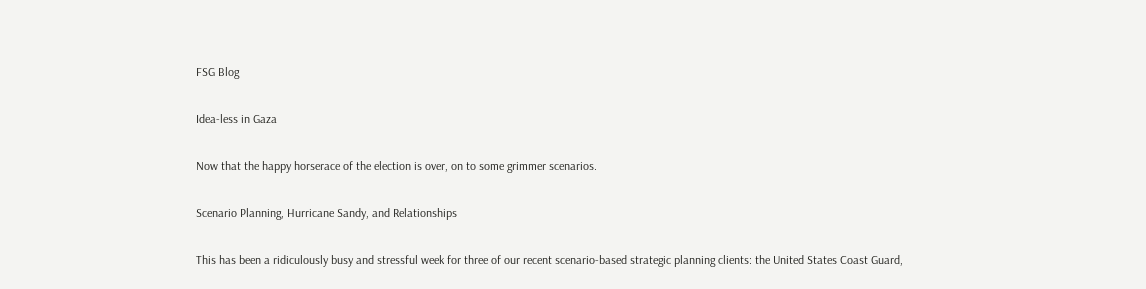FSG Blog

Idea-less in Gaza

Now that the happy horserace of the election is over, on to some grimmer scenarios.

Scenario Planning, Hurricane Sandy, and Relationships

This has been a ridiculously busy and stressful week for three of our recent scenario-based strategic planning clients: the United States Coast Guard,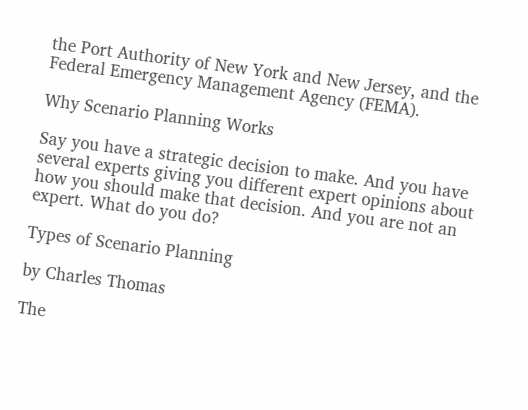the Port Authority of New York and New Jersey, and the Federal Emergency Management Agency (FEMA).

Why Scenario Planning Works

Say you have a strategic decision to make. And you have several experts giving you different expert opinions about how you should make that decision. And you are not an expert. What do you do?

Types of Scenario Planning

by Charles Thomas

The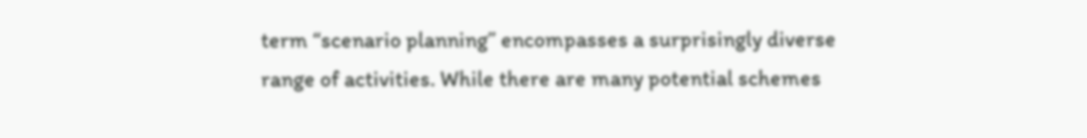term “scenario planning” encompasses a surprisingly diverse range of activities. While there are many potential schemes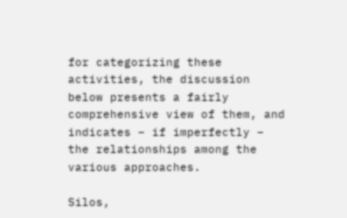for categorizing these activities, the discussion below presents a fairly comprehensive view of them, and indicates – if imperfectly – the relationships among the various approaches.

Silos,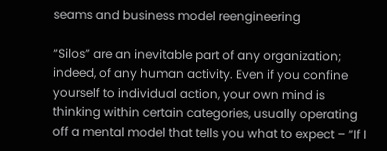seams and business model reengineering

“Silos” are an inevitable part of any organization; indeed, of any human activity. Even if you confine yourself to individual action, your own mind is thinking within certain categories, usually operating off a mental model that tells you what to expect – “If I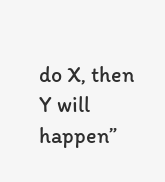do X, then Y will happen”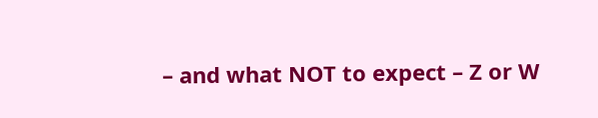– and what NOT to expect – Z or W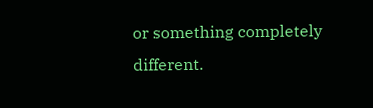or something completely different.